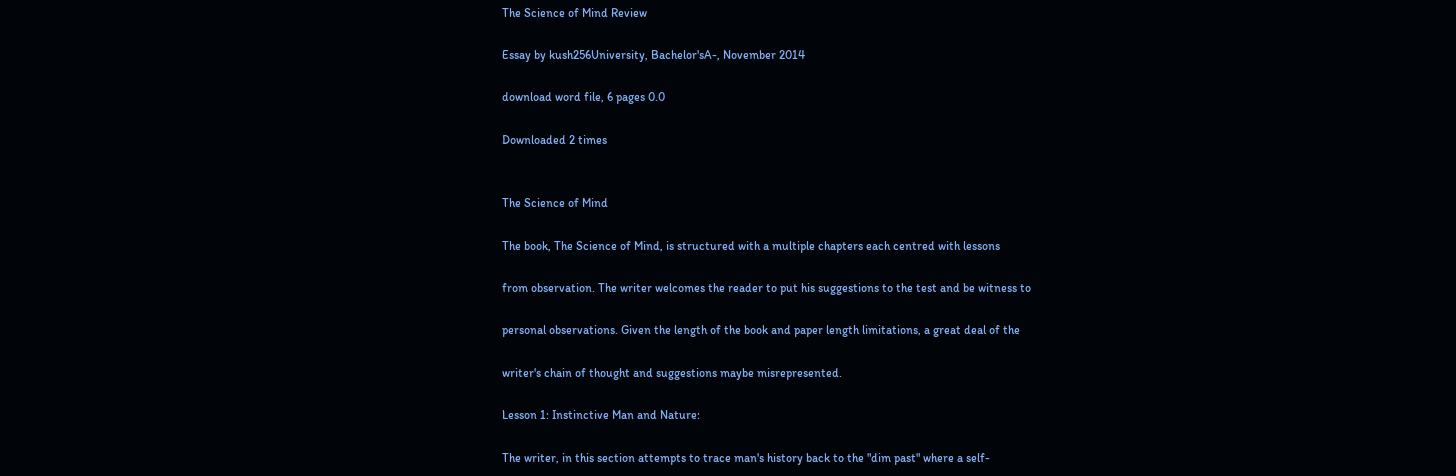The Science of Mind Review

Essay by kush256University, Bachelor'sA-, November 2014

download word file, 6 pages 0.0

Downloaded 2 times


The Science of Mind

The book, The Science of Mind, is structured with a multiple chapters each centred with lessons

from observation. The writer welcomes the reader to put his suggestions to the test and be witness to

personal observations. Given the length of the book and paper length limitations, a great deal of the

writer's chain of thought and suggestions maybe misrepresented.

Lesson 1: Instinctive Man and Nature:

The writer, in this section attempts to trace man's history back to the "dim past" where a self-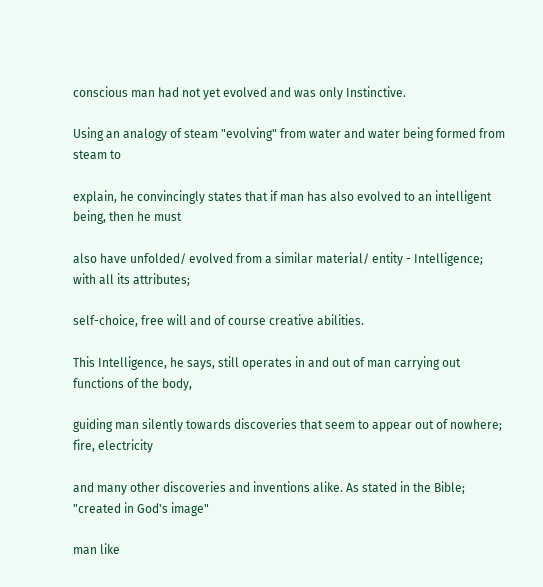conscious man had not yet evolved and was only Instinctive.

Using an analogy of steam "evolving" from water and water being formed from steam to

explain, he convincingly states that if man has also evolved to an intelligent being, then he must

also have unfolded/ evolved from a similar material/ entity - Intelligence; with all its attributes;

self-choice, free will and of course creative abilities.

This Intelligence, he says, still operates in and out of man carrying out functions of the body,

guiding man silently towards discoveries that seem to appear out of nowhere; fire, electricity

and many other discoveries and inventions alike. As stated in the Bible; "created in God's image"

man like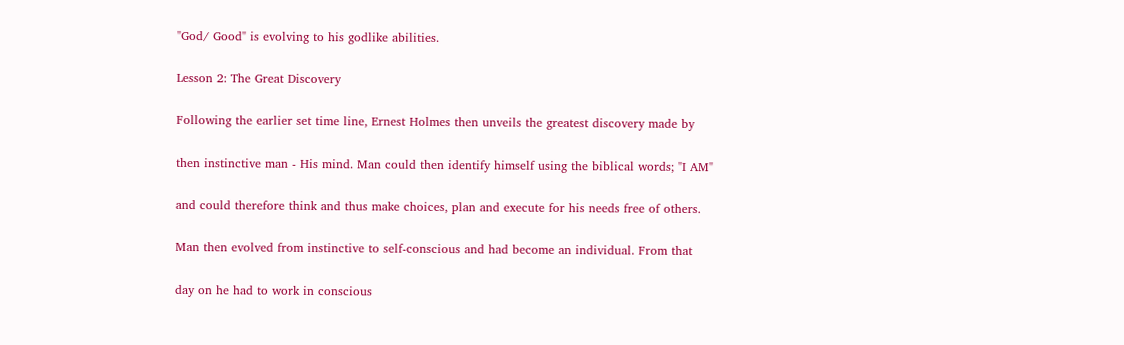"God/ Good" is evolving to his godlike abilities.

Lesson 2: The Great Discovery

Following the earlier set time line, Ernest Holmes then unveils the greatest discovery made by

then instinctive man - His mind. Man could then identify himself using the biblical words; "I AM"

and could therefore think and thus make choices, plan and execute for his needs free of others.

Man then evolved from instinctive to self-conscious and had become an individual. From that

day on he had to work in conscious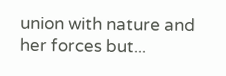union with nature and her forces but...